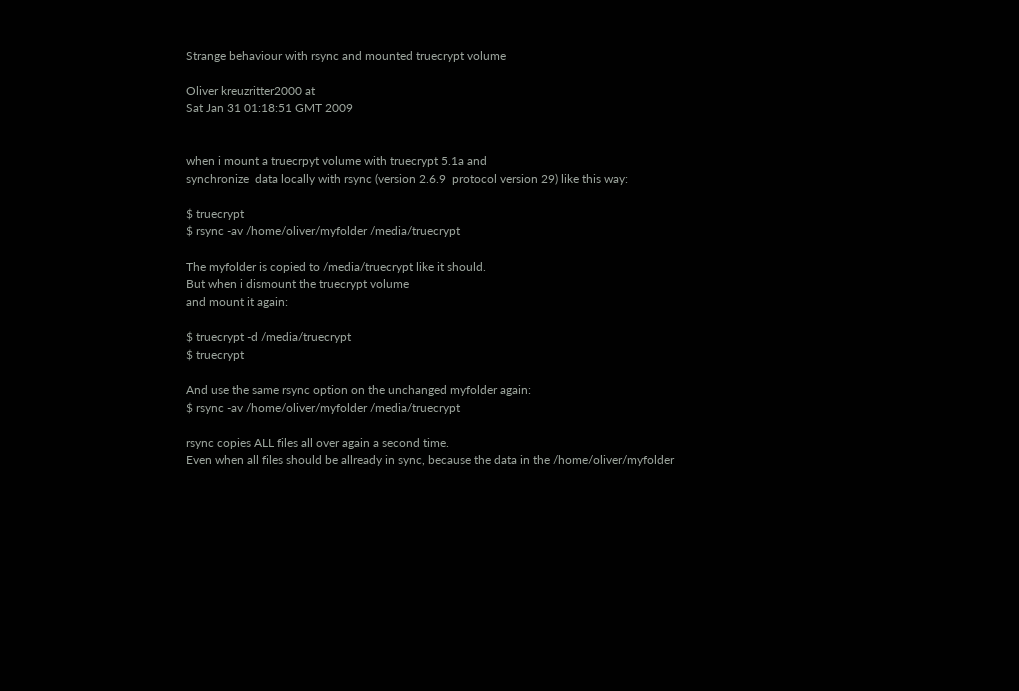Strange behaviour with rsync and mounted truecrypt volume

Oliver kreuzritter2000 at
Sat Jan 31 01:18:51 GMT 2009


when i mount a truecrpyt volume with truecrypt 5.1a and
synchronize  data locally with rsync (version 2.6.9  protocol version 29) like this way:

$ truecrypt
$ rsync -av /home/oliver/myfolder /media/truecrypt

The myfolder is copied to /media/truecrypt like it should.
But when i dismount the truecrypt volume
and mount it again:

$ truecrypt -d /media/truecrypt
$ truecrypt

And use the same rsync option on the unchanged myfolder again:
$ rsync -av /home/oliver/myfolder /media/truecrypt

rsync copies ALL files all over again a second time.
Even when all files should be allready in sync, because the data in the /home/oliver/myfolder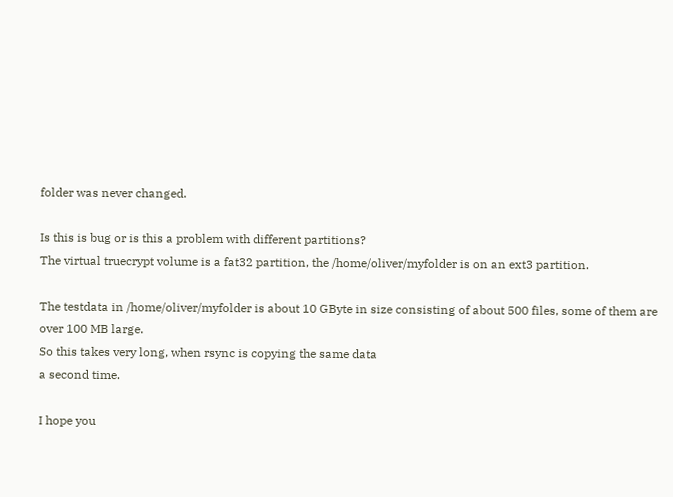folder was never changed.

Is this is bug or is this a problem with different partitions?
The virtual truecrypt volume is a fat32 partition, the /home/oliver/myfolder is on an ext3 partition.

The testdata in /home/oliver/myfolder is about 10 GByte in size consisting of about 500 files, some of them are over 100 MB large.
So this takes very long, when rsync is copying the same data
a second time.

I hope you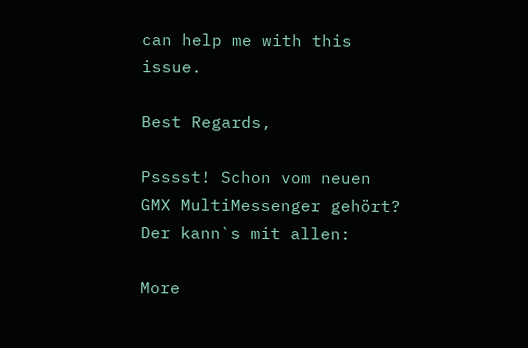can help me with this issue.

Best Regards,

Psssst! Schon vom neuen GMX MultiMessenger gehört? Der kann`s mit allen:

More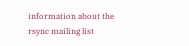information about the rsync mailing list